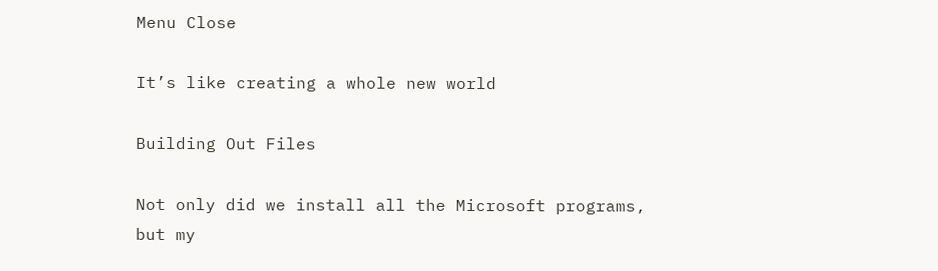Menu Close

It’s like creating a whole new world

Building Out Files

Not only did we install all the Microsoft programs, but my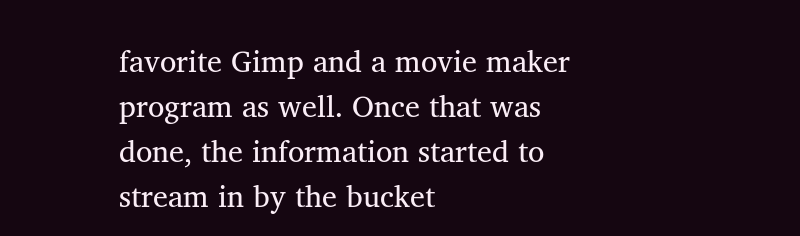favorite Gimp and a movie maker program as well. Once that was done, the information started to stream in by the bucket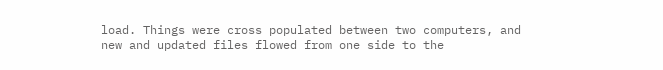load. Things were cross populated between two computers, and new and updated files flowed from one side to the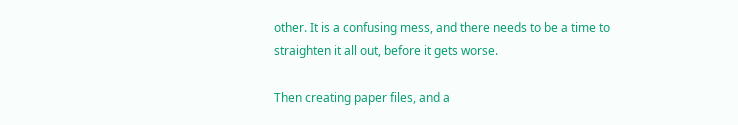other. It is a confusing mess, and there needs to be a time to straighten it all out, before it gets worse.

Then creating paper files, and a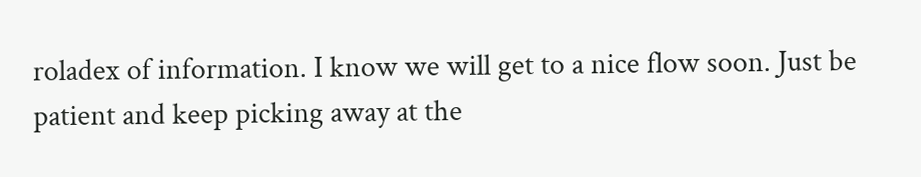roladex of information. I know we will get to a nice flow soon. Just be patient and keep picking away at the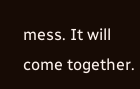mess. It will come together.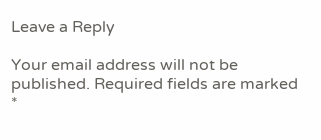Leave a Reply

Your email address will not be published. Required fields are marked *